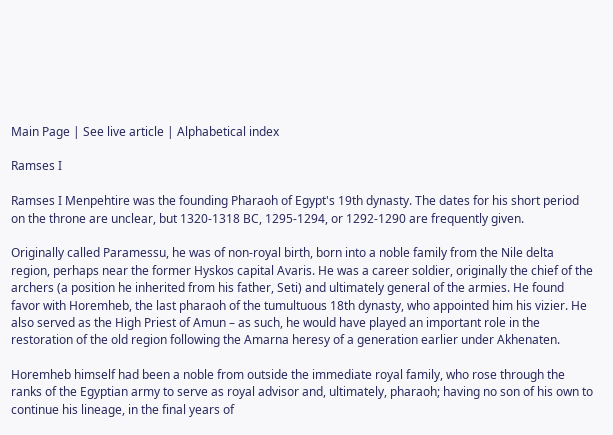Main Page | See live article | Alphabetical index

Ramses I

Ramses I Menpehtire was the founding Pharaoh of Egypt's 19th dynasty. The dates for his short period on the throne are unclear, but 1320-1318 BC, 1295-1294, or 1292-1290 are frequently given.

Originally called Paramessu, he was of non-royal birth, born into a noble family from the Nile delta region, perhaps near the former Hyskos capital Avaris. He was a career soldier, originally the chief of the archers (a position he inherited from his father, Seti) and ultimately general of the armies. He found favor with Horemheb, the last pharaoh of the tumultuous 18th dynasty, who appointed him his vizier. He also served as the High Priest of Amun – as such, he would have played an important role in the restoration of the old region following the Amarna heresy of a generation earlier under Akhenaten.

Horemheb himself had been a noble from outside the immediate royal family, who rose through the ranks of the Egyptian army to serve as royal advisor and, ultimately, pharaoh; having no son of his own to continue his lineage, in the final years of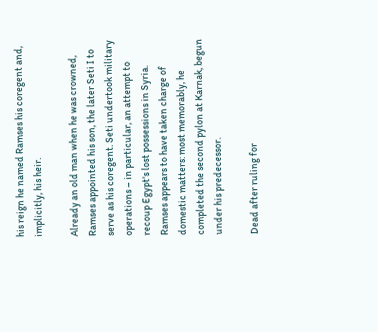his reign he named Ramses his coregent and, implicitly, his heir.

Already an old man when he was crowned, Ramses appointed his son, the later Seti I to serve as his coregent. Seti undertook military operations – in particular, an attempt to recoup Egypt's lost possessions in Syria. Ramses appears to have taken charge of domestic matters: most memorably, he completed the second pylon at Karnak, begun under his predecessor.

Dead after ruling for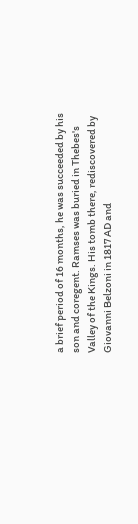a brief period of 16 months, he was succeeded by his son and coregent. Ramses was buried in Thebes's Valley of the Kings. His tomb there, rediscovered by Giovanni Belzoni in 1817 AD and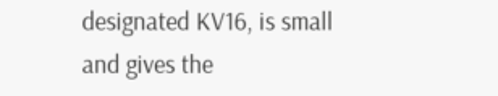designated KV16, is small and gives the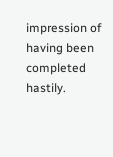impression of having been completed hastily.